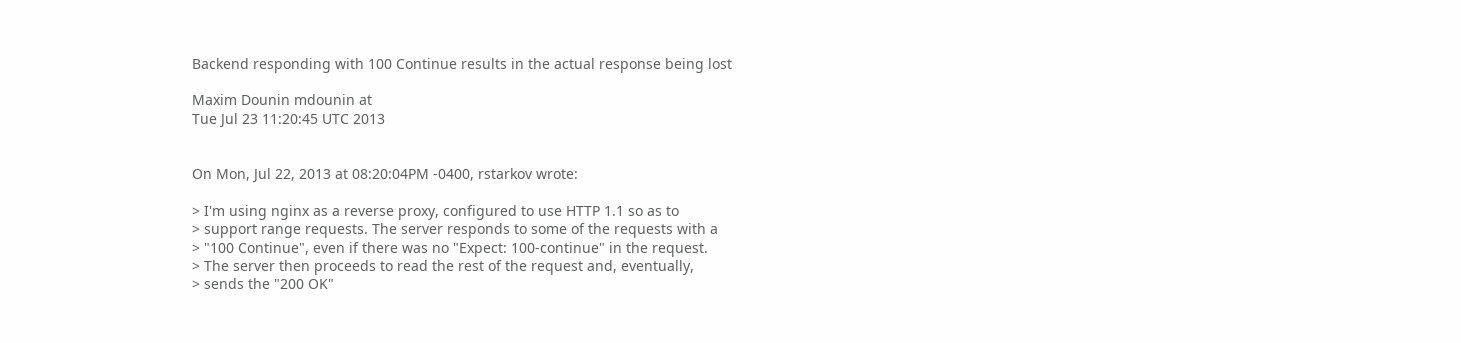Backend responding with 100 Continue results in the actual response being lost

Maxim Dounin mdounin at
Tue Jul 23 11:20:45 UTC 2013


On Mon, Jul 22, 2013 at 08:20:04PM -0400, rstarkov wrote:

> I'm using nginx as a reverse proxy, configured to use HTTP 1.1 so as to
> support range requests. The server responds to some of the requests with a
> "100 Continue", even if there was no "Expect: 100-continue" in the request.
> The server then proceeds to read the rest of the request and, eventually,
> sends the "200 OK"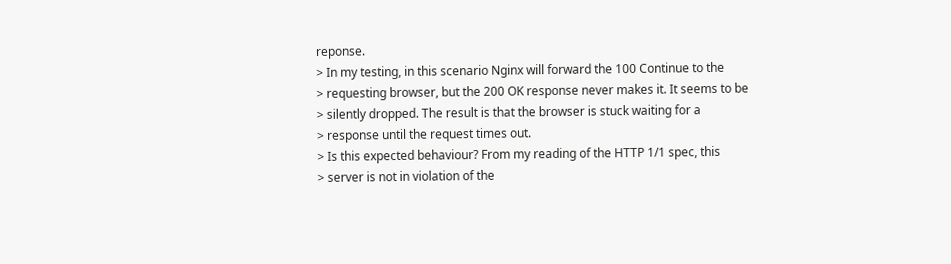reponse.
> In my testing, in this scenario Nginx will forward the 100 Continue to the
> requesting browser, but the 200 OK response never makes it. It seems to be
> silently dropped. The result is that the browser is stuck waiting for a
> response until the request times out.
> Is this expected behaviour? From my reading of the HTTP 1/1 spec, this
> server is not in violation of the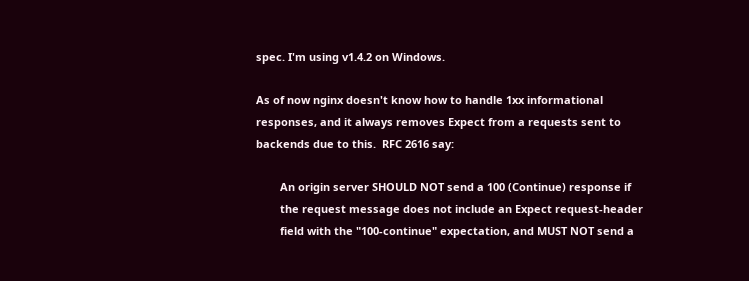spec. I'm using v1.4.2 on Windows.

As of now nginx doesn't know how to handle 1xx informational
responses, and it always removes Expect from a requests sent to
backends due to this.  RFC 2616 say:

        An origin server SHOULD NOT send a 100 (Continue) response if
        the request message does not include an Expect request-header
        field with the "100-continue" expectation, and MUST NOT send a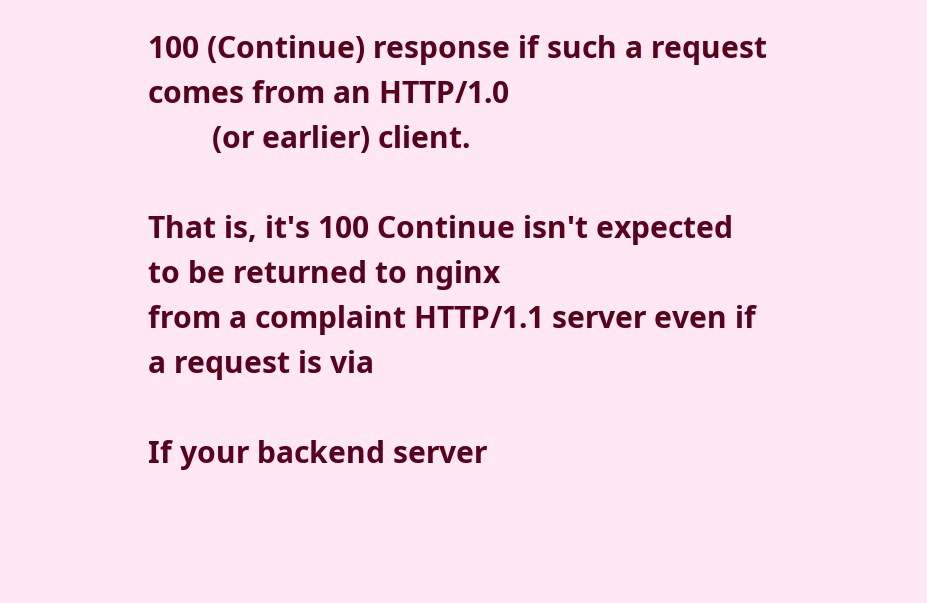100 (Continue) response if such a request comes from an HTTP/1.0
        (or earlier) client.

That is, it's 100 Continue isn't expected to be returned to nginx
from a complaint HTTP/1.1 server even if a request is via

If your backend server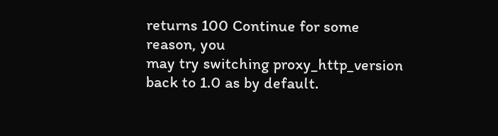returns 100 Continue for some reason, you
may try switching proxy_http_version back to 1.0 as by default.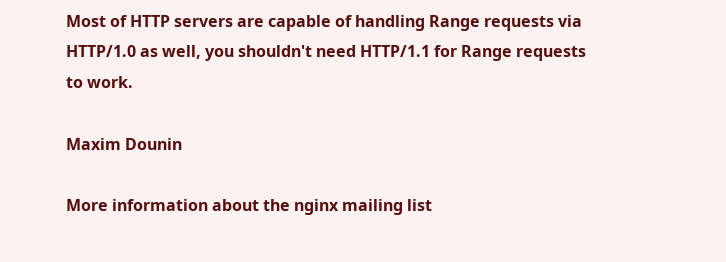Most of HTTP servers are capable of handling Range requests via
HTTP/1.0 as well, you shouldn't need HTTP/1.1 for Range requests
to work.

Maxim Dounin

More information about the nginx mailing list